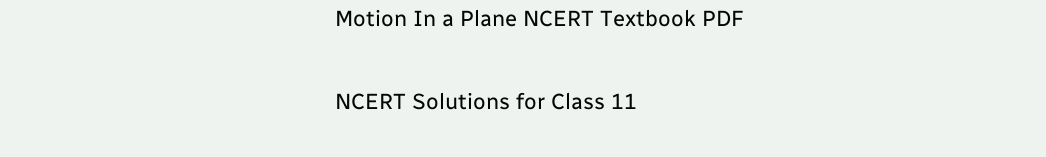Motion In a Plane NCERT Textbook PDF

NCERT Solutions for Class 11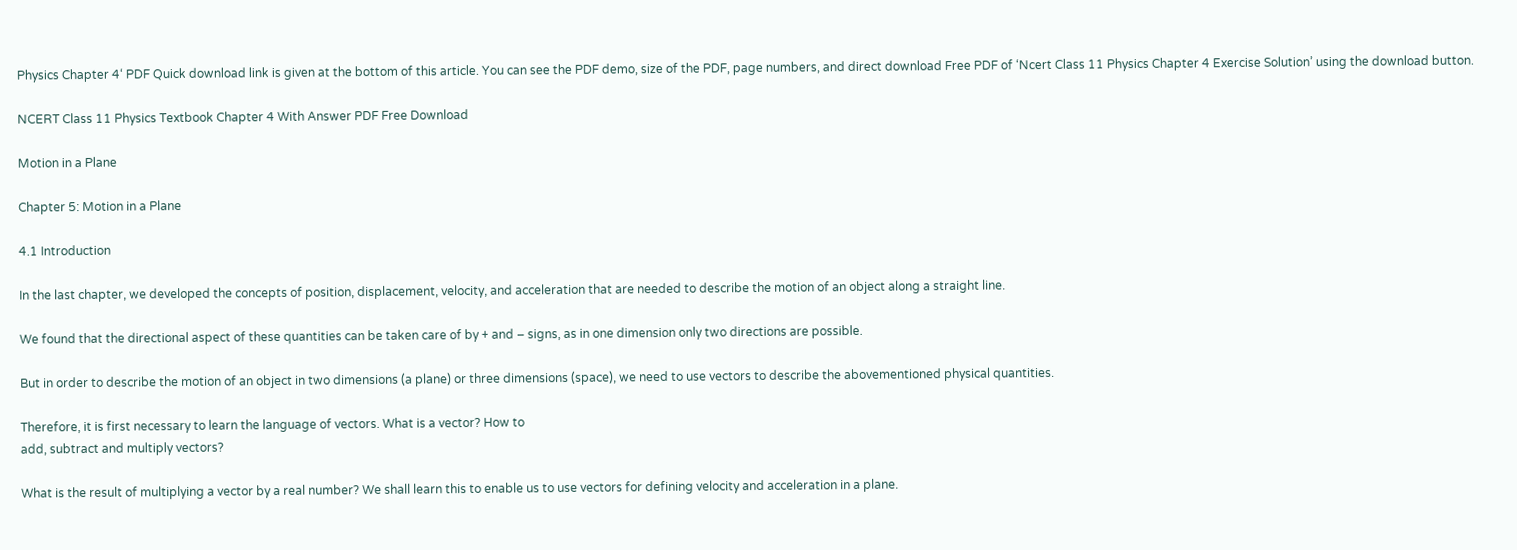Physics Chapter 4‘ PDF Quick download link is given at the bottom of this article. You can see the PDF demo, size of the PDF, page numbers, and direct download Free PDF of ‘Ncert Class 11 Physics Chapter 4 Exercise Solution’ using the download button.

NCERT Class 11 Physics Textbook Chapter 4 With Answer PDF Free Download

Motion in a Plane

Chapter 5: Motion in a Plane

4.1 Introduction

In the last chapter, we developed the concepts of position, displacement, velocity, and acceleration that are needed to describe the motion of an object along a straight line.

We found that the directional aspect of these quantities can be taken care of by + and – signs, as in one dimension only two directions are possible.

But in order to describe the motion of an object in two dimensions (a plane) or three dimensions (space), we need to use vectors to describe the abovementioned physical quantities.

Therefore, it is first necessary to learn the language of vectors. What is a vector? How to
add, subtract and multiply vectors?

What is the result of multiplying a vector by a real number? We shall learn this to enable us to use vectors for defining velocity and acceleration in a plane.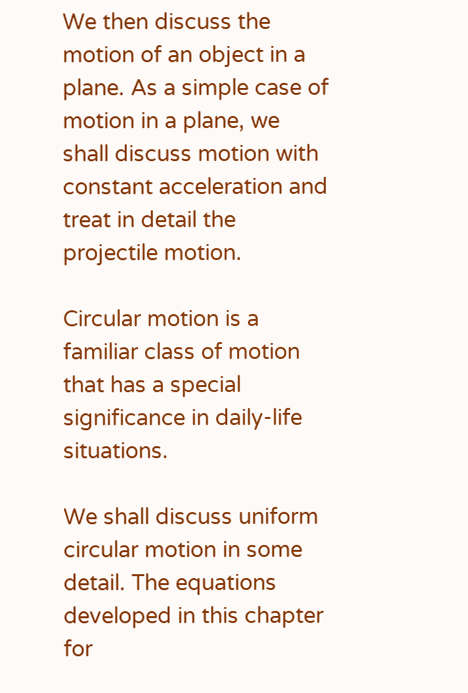We then discuss the motion of an object in a plane. As a simple case of motion in a plane, we shall discuss motion with constant acceleration and treat in detail the projectile motion.

Circular motion is a familiar class of motion that has a special significance in daily-life situations.

We shall discuss uniform circular motion in some detail. The equations developed in this chapter for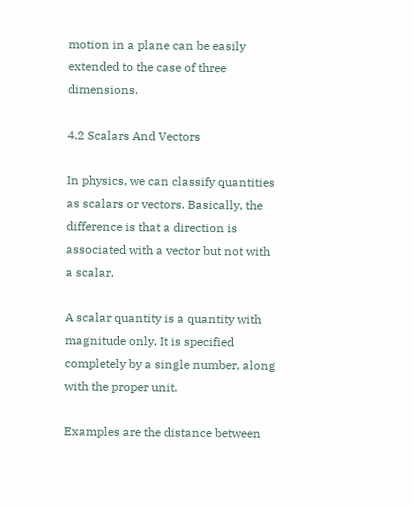motion in a plane can be easily extended to the case of three dimensions.

4.2 Scalars And Vectors

In physics, we can classify quantities as scalars or vectors. Basically, the difference is that a direction is associated with a vector but not with a scalar.

A scalar quantity is a quantity with magnitude only. It is specified completely by a single number, along with the proper unit.

Examples are the distance between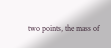two points, the mass of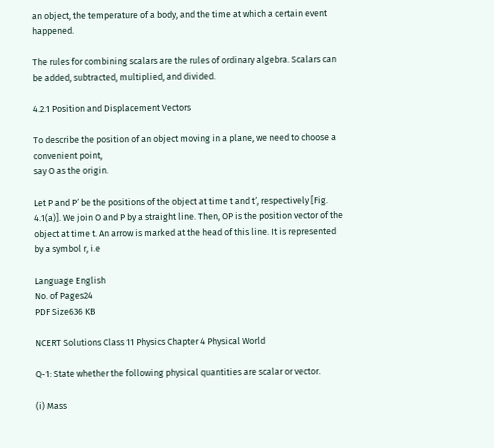an object, the temperature of a body, and the time at which a certain event happened.

The rules for combining scalars are the rules of ordinary algebra. Scalars can be added, subtracted, multiplied, and divided.

4.2.1 Position and Displacement Vectors

To describe the position of an object moving in a plane, we need to choose a convenient point,
say O as the origin.

Let P and P′ be the positions of the object at time t and t′, respectively [Fig. 4.1(a)]. We join O and P by a straight line. Then, OP is the position vector of the object at time t. An arrow is marked at the head of this line. It is represented by a symbol r, i.e

Language English
No. of Pages24
PDF Size636 KB

NCERT Solutions Class 11 Physics Chapter 4 Physical World

Q-1: State whether the following physical quantities are scalar or vector.

(i) Mass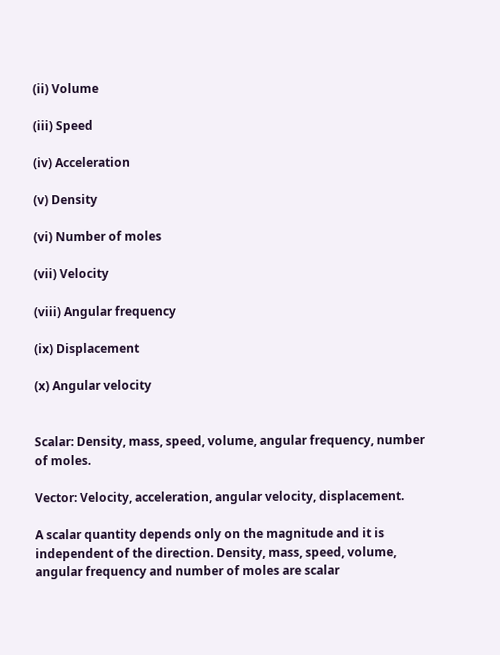(ii) Volume

(iii) Speed

(iv) Acceleration

(v) Density

(vi) Number of moles

(vii) Velocity

(viii) Angular frequency

(ix) Displacement

(x) Angular velocity


Scalar: Density, mass, speed, volume, angular frequency, number of moles.

Vector: Velocity, acceleration, angular velocity, displacement.

A scalar quantity depends only on the magnitude and it is independent of the direction. Density, mass, speed, volume, angular frequency and number of moles are scalar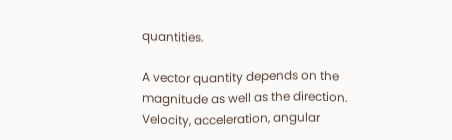quantities.

A vector quantity depends on the magnitude as well as the direction. Velocity, acceleration, angular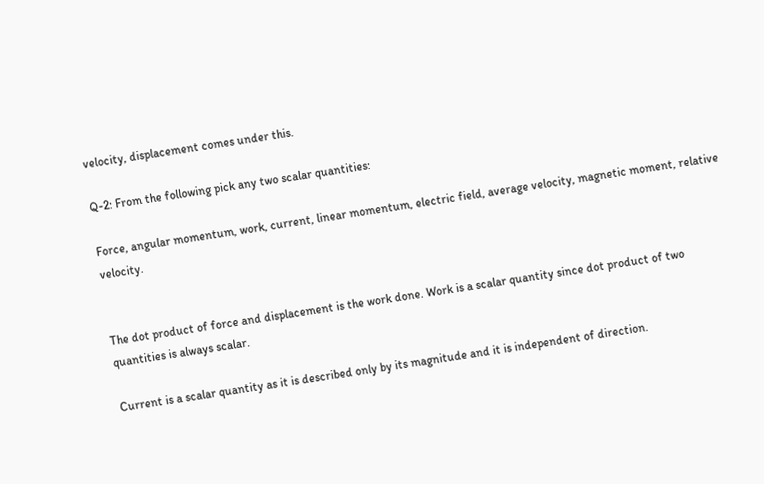velocity, displacement comes under this.

Q-2: From the following pick any two scalar quantities:

Force, angular momentum, work, current, linear momentum, electric field, average velocity, magnetic moment, relative velocity.


The dot product of force and displacement is the work done. Work is a scalar quantity since dot product of two quantities is always scalar.

Current is a scalar quantity as it is described only by its magnitude and it is independent of direction.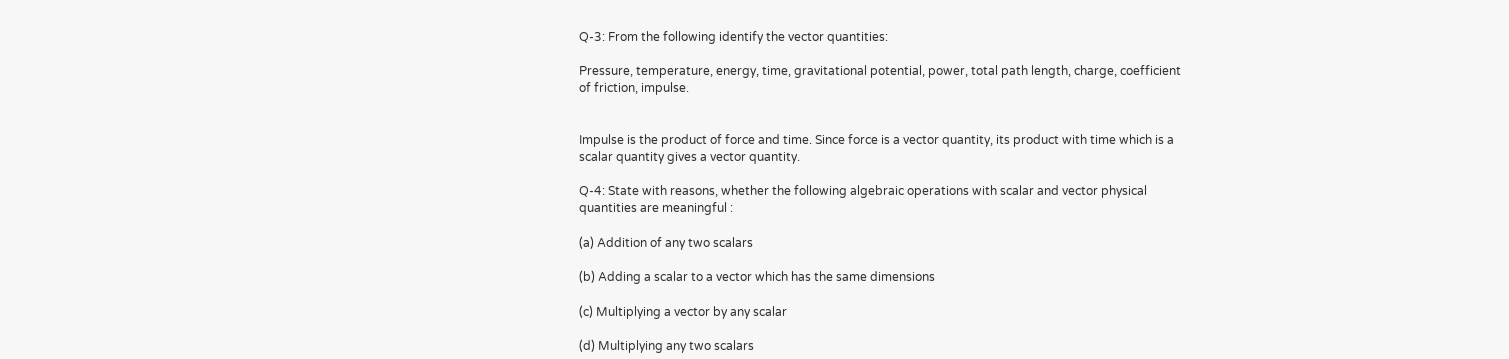Q-3: From the following identify the vector quantities:

Pressure, temperature, energy, time, gravitational potential, power, total path length, charge, coefficient of friction, impulse.


Impulse is the product of force and time. Since force is a vector quantity, its product with time which is a scalar quantity gives a vector quantity.

Q-4: State with reasons, whether the following algebraic operations with scalar and vector physical quantities are meaningful :

(a) Addition of any two scalars

(b) Adding a scalar to a vector which has the same dimensions

(c) Multiplying a vector by any scalar

(d) Multiplying any two scalars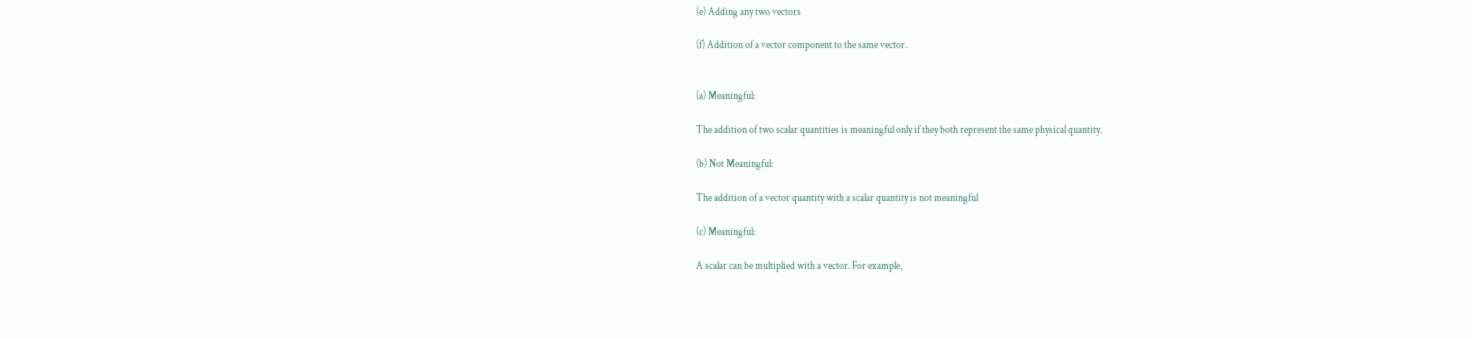(e) Adding any two vectors

(f) Addition of a vector component to the same vector.


(a) Meaningful:

The addition of two scalar quantities is meaningful only if they both represent the same physical quantity.

(b) Not Meaningful:

The addition of a vector quantity with a scalar quantity is not meaningful

(c) Meaningful:

A scalar can be multiplied with a vector. For example,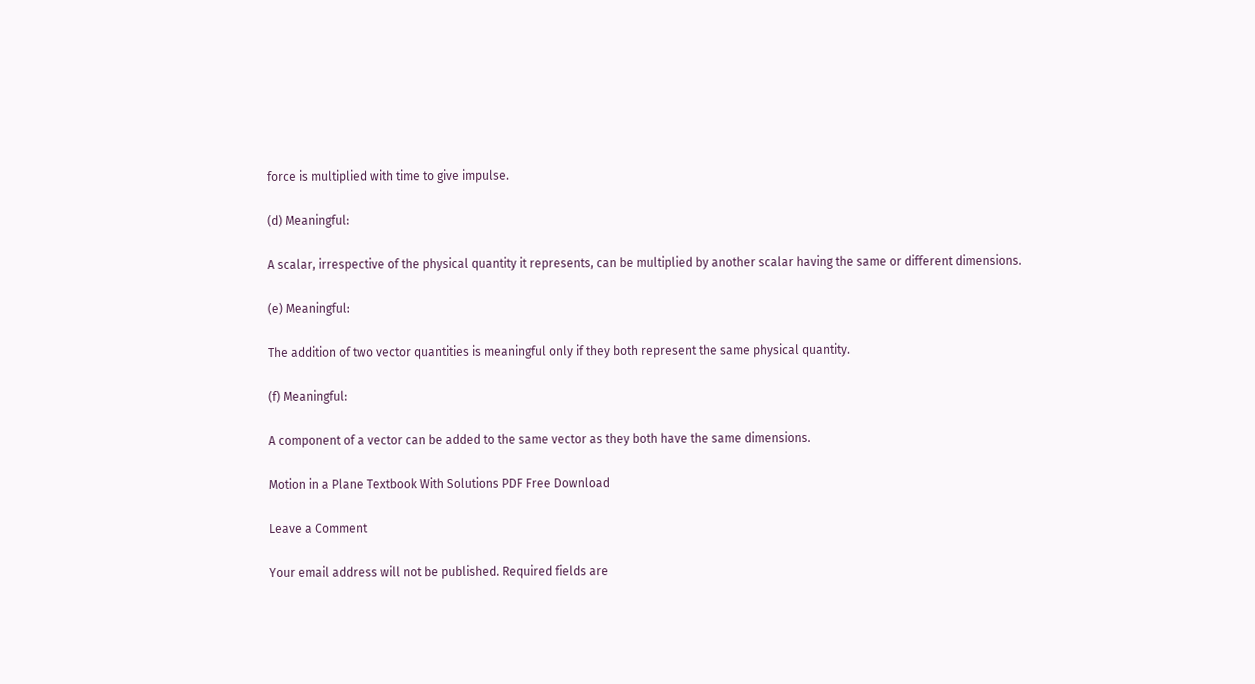force is multiplied with time to give impulse.

(d) Meaningful:

A scalar, irrespective of the physical quantity it represents, can be multiplied by another scalar having the same or different dimensions.

(e) Meaningful:

The addition of two vector quantities is meaningful only if they both represent the same physical quantity.

(f) Meaningful:

A component of a vector can be added to the same vector as they both have the same dimensions.

Motion in a Plane Textbook With Solutions PDF Free Download

Leave a Comment

Your email address will not be published. Required fields are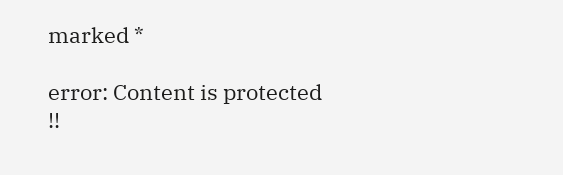marked *

error: Content is protected !!